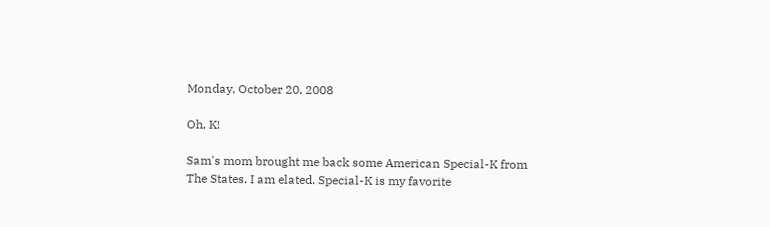Monday, October 20, 2008

Oh, K!

Sam's mom brought me back some American Special-K from The States. I am elated. Special-K is my favorite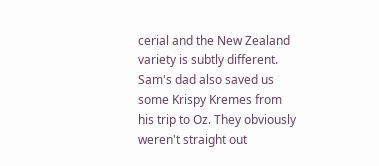cerial and the New Zealand variety is subtly different. Sam's dad also saved us some Krispy Kremes from his trip to Oz. They obviously weren't straight out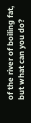of the river of boiling fat, but what can you do?